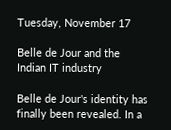Tuesday, November 17

Belle de Jour and the Indian IT industry

Belle de Jour's identity has finally been revealed. In a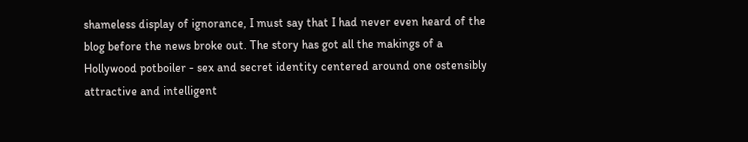shameless display of ignorance, I must say that I had never even heard of the blog before the news broke out. The story has got all the makings of a Hollywood potboiler - sex and secret identity centered around one ostensibly attractive and intelligent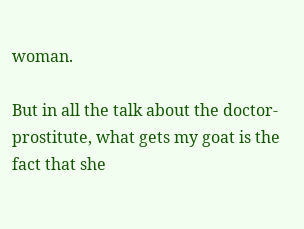woman.

But in all the talk about the doctor-prostitute, what gets my goat is the fact that she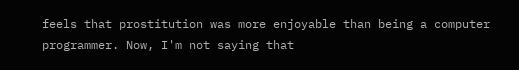feels that prostitution was more enjoyable than being a computer programmer. Now, I'm not saying that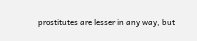prostitutes are lesser in any way, but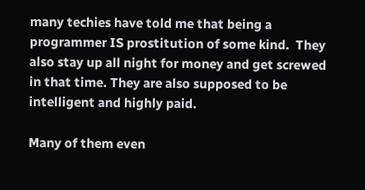many techies have told me that being a programmer IS prostitution of some kind.  They also stay up all night for money and get screwed in that time. They are also supposed to be intelligent and highly paid.

Many of them even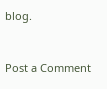blog.


Post a Comment